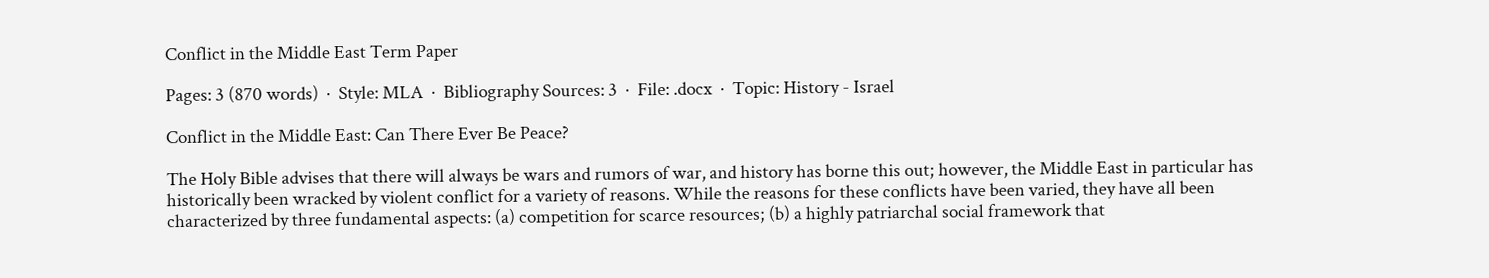Conflict in the Middle East Term Paper

Pages: 3 (870 words)  ·  Style: MLA  ·  Bibliography Sources: 3  ·  File: .docx  ·  Topic: History - Israel

Conflict in the Middle East: Can There Ever Be Peace?

The Holy Bible advises that there will always be wars and rumors of war, and history has borne this out; however, the Middle East in particular has historically been wracked by violent conflict for a variety of reasons. While the reasons for these conflicts have been varied, they have all been characterized by three fundamental aspects: (a) competition for scarce resources; (b) a highly patriarchal social framework that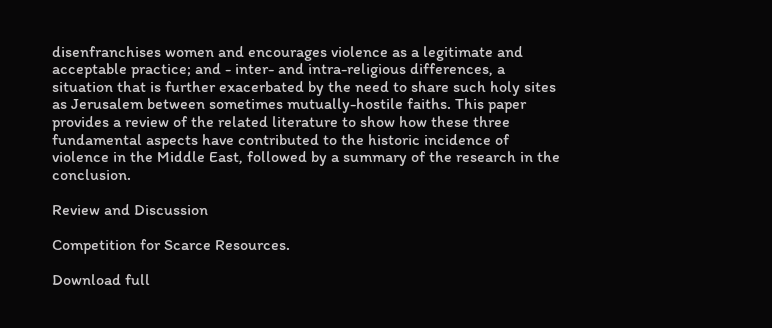disenfranchises women and encourages violence as a legitimate and acceptable practice; and - inter- and intra-religious differences, a situation that is further exacerbated by the need to share such holy sites as Jerusalem between sometimes mutually-hostile faiths. This paper provides a review of the related literature to show how these three fundamental aspects have contributed to the historic incidence of violence in the Middle East, followed by a summary of the research in the conclusion.

Review and Discussion

Competition for Scarce Resources.

Download full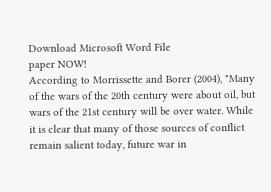Download Microsoft Word File
paper NOW!
According to Morrissette and Borer (2004), "Many of the wars of the 20th century were about oil, but wars of the 21st century will be over water. While it is clear that many of those sources of conflict remain salient today, future war in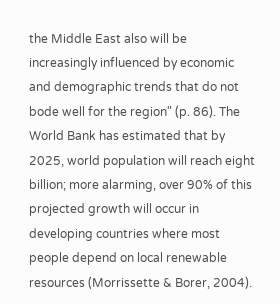the Middle East also will be increasingly influenced by economic and demographic trends that do not bode well for the region" (p. 86). The World Bank has estimated that by 2025, world population will reach eight billion; more alarming, over 90% of this projected growth will occur in developing countries where most people depend on local renewable resources (Morrissette & Borer, 2004).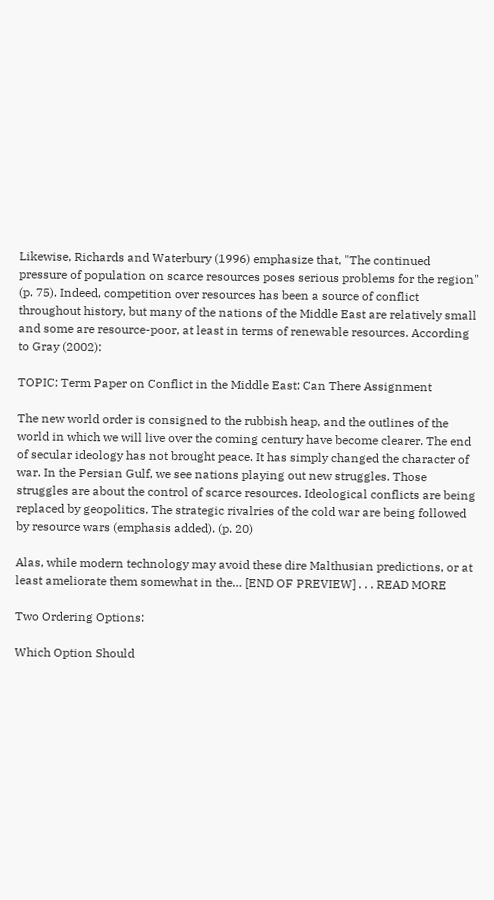Likewise, Richards and Waterbury (1996) emphasize that, "The continued pressure of population on scarce resources poses serious problems for the region" (p. 75). Indeed, competition over resources has been a source of conflict throughout history, but many of the nations of the Middle East are relatively small and some are resource-poor, at least in terms of renewable resources. According to Gray (2002):

TOPIC: Term Paper on Conflict in the Middle East: Can There Assignment

The new world order is consigned to the rubbish heap, and the outlines of the world in which we will live over the coming century have become clearer. The end of secular ideology has not brought peace. It has simply changed the character of war. In the Persian Gulf, we see nations playing out new struggles. Those struggles are about the control of scarce resources. Ideological conflicts are being replaced by geopolitics. The strategic rivalries of the cold war are being followed by resource wars (emphasis added). (p. 20)

Alas, while modern technology may avoid these dire Malthusian predictions, or at least ameliorate them somewhat in the… [END OF PREVIEW] . . . READ MORE

Two Ordering Options:

Which Option Should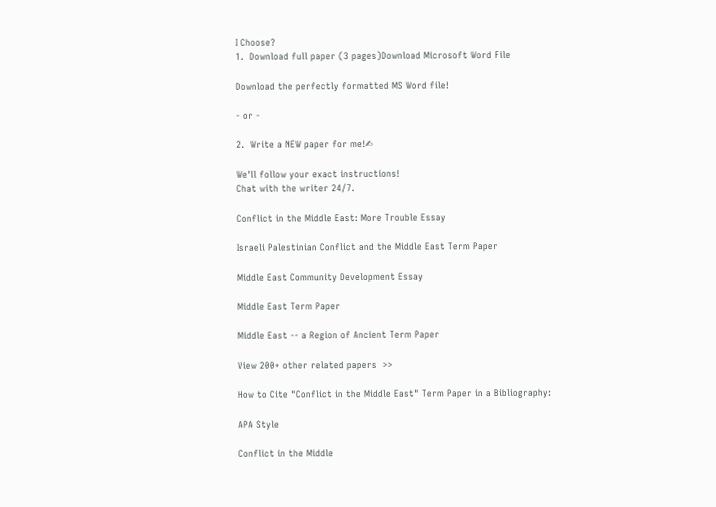I Choose?
1.  Download full paper (3 pages)Download Microsoft Word File

Download the perfectly formatted MS Word file!

- or -

2.  Write a NEW paper for me!✍

We'll follow your exact instructions!
Chat with the writer 24/7.

Conflict in the Middle East: More Trouble Essay

Israeli Palestinian Conflict and the Middle East Term Paper

Middle East Community Development Essay

Middle East Term Paper

Middle East -- a Region of Ancient Term Paper

View 200+ other related papers  >>

How to Cite "Conflict in the Middle East" Term Paper in a Bibliography:

APA Style

Conflict in the Middle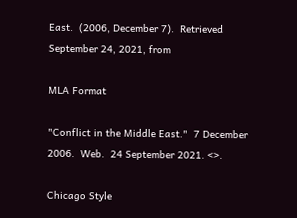East.  (2006, December 7).  Retrieved September 24, 2021, from

MLA Format

"Conflict in the Middle East."  7 December 2006.  Web.  24 September 2021. <>.

Chicago Style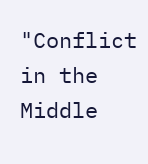"Conflict in the Middle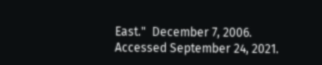East."  December 7, 2006.  Accessed September 24, 2021.